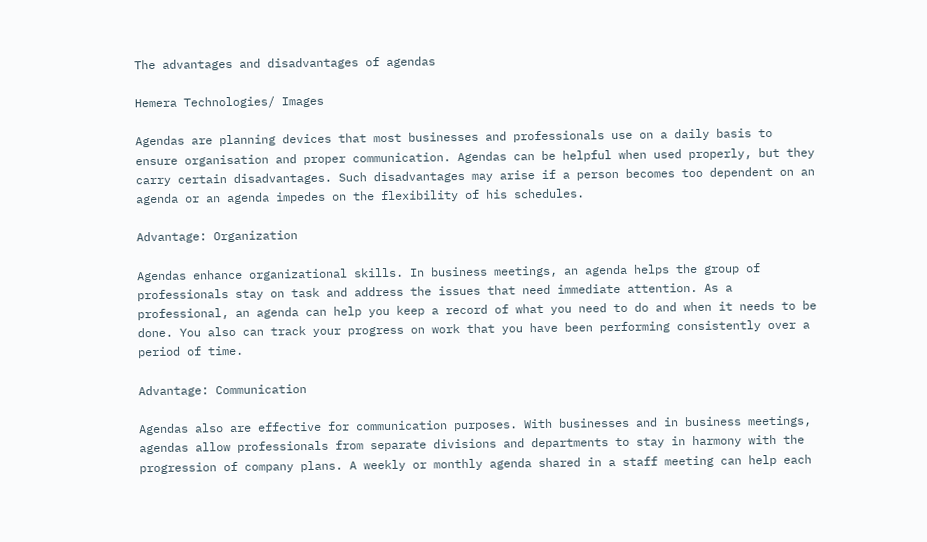The advantages and disadvantages of agendas

Hemera Technologies/ Images

Agendas are planning devices that most businesses and professionals use on a daily basis to ensure organisation and proper communication. Agendas can be helpful when used properly, but they carry certain disadvantages. Such disadvantages may arise if a person becomes too dependent on an agenda or an agenda impedes on the flexibility of his schedules.

Advantage: Organization

Agendas enhance organizational skills. In business meetings, an agenda helps the group of professionals stay on task and address the issues that need immediate attention. As a professional, an agenda can help you keep a record of what you need to do and when it needs to be done. You also can track your progress on work that you have been performing consistently over a period of time.

Advantage: Communication

Agendas also are effective for communication purposes. With businesses and in business meetings, agendas allow professionals from separate divisions and departments to stay in harmony with the progression of company plans. A weekly or monthly agenda shared in a staff meeting can help each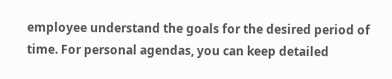employee understand the goals for the desired period of time. For personal agendas, you can keep detailed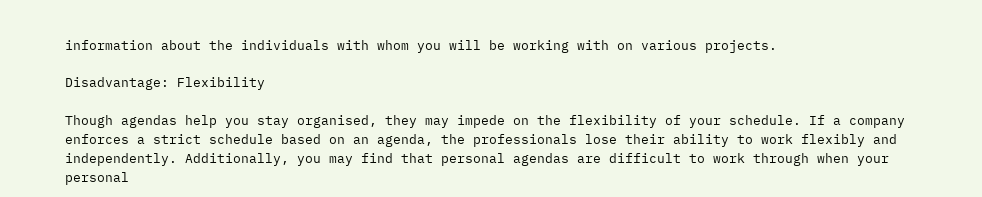information about the individuals with whom you will be working with on various projects.

Disadvantage: Flexibility

Though agendas help you stay organised, they may impede on the flexibility of your schedule. If a company enforces a strict schedule based on an agenda, the professionals lose their ability to work flexibly and independently. Additionally, you may find that personal agendas are difficult to work through when your personal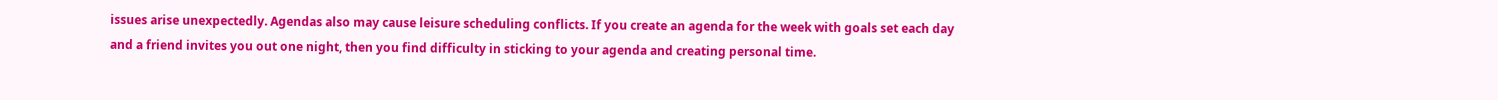issues arise unexpectedly. Agendas also may cause leisure scheduling conflicts. If you create an agenda for the week with goals set each day and a friend invites you out one night, then you find difficulty in sticking to your agenda and creating personal time.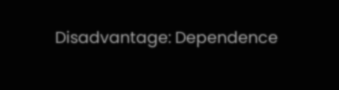Disadvantage: Dependence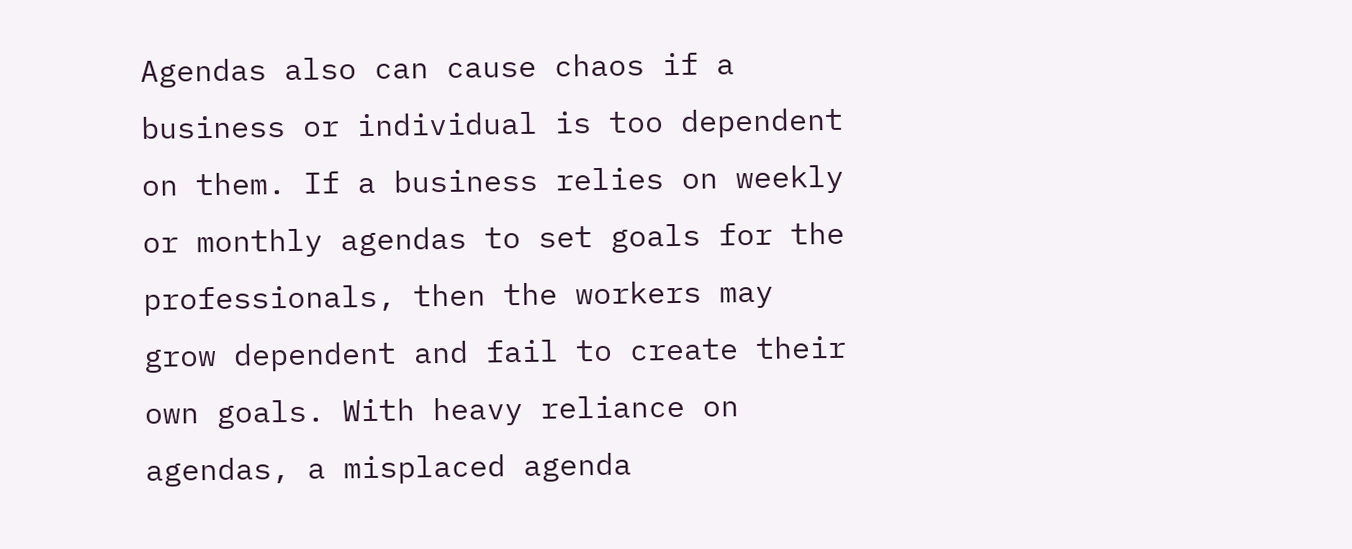Agendas also can cause chaos if a business or individual is too dependent on them. If a business relies on weekly or monthly agendas to set goals for the professionals, then the workers may grow dependent and fail to create their own goals. With heavy reliance on agendas, a misplaced agenda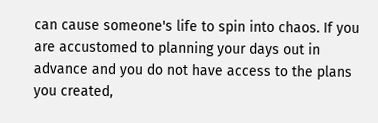can cause someone's life to spin into chaos. If you are accustomed to planning your days out in advance and you do not have access to the plans you created,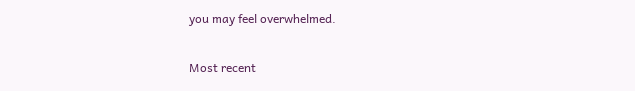you may feel overwhelmed.

Most recent